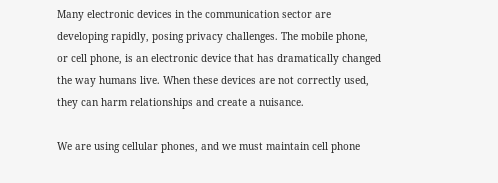Many electronic devices in the communication sector are developing rapidly, posing privacy challenges. The mobile phone, or cell phone, is an electronic device that has dramatically changed the way humans live. When these devices are not correctly used, they can harm relationships and create a nuisance.

We are using cellular phones, and we must maintain cell phone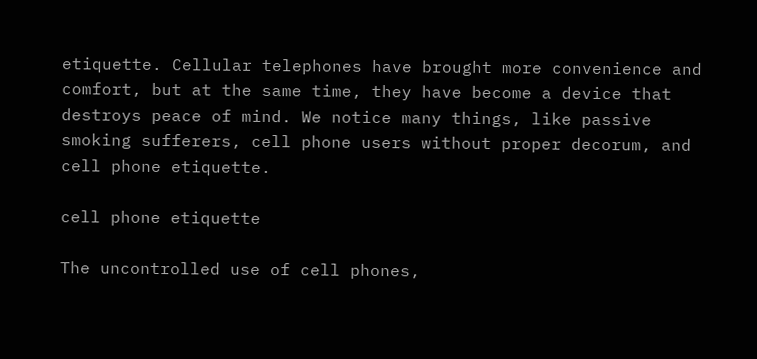etiquette. Cellular telephones have brought more convenience and comfort, but at the same time, they have become a device that destroys peace of mind. We notice many things, like passive smoking sufferers, cell phone users without proper decorum, and cell phone etiquette.

cell phone etiquette

The uncontrolled use of cell phones,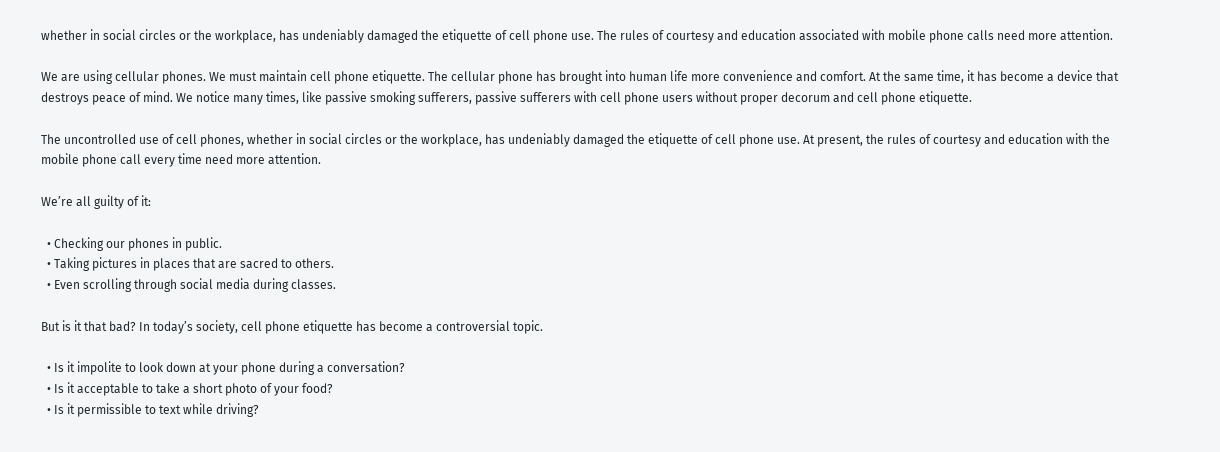whether in social circles or the workplace, has undeniably damaged the etiquette of cell phone use. The rules of courtesy and education associated with mobile phone calls need more attention.

We are using cellular phones. We must maintain cell phone etiquette. The cellular phone has brought into human life more convenience and comfort. At the same time, it has become a device that destroys peace of mind. We notice many times, like passive smoking sufferers, passive sufferers with cell phone users without proper decorum and cell phone etiquette.

The uncontrolled use of cell phones, whether in social circles or the workplace, has undeniably damaged the etiquette of cell phone use. At present, the rules of courtesy and education with the mobile phone call every time need more attention.

We’re all guilty of it:

  • Checking our phones in public.
  • Taking pictures in places that are sacred to others.
  • Even scrolling through social media during classes.

But is it that bad? In today’s society, cell phone etiquette has become a controversial topic.

  • Is it impolite to look down at your phone during a conversation?
  • Is it acceptable to take a short photo of your food?
  • Is it permissible to text while driving?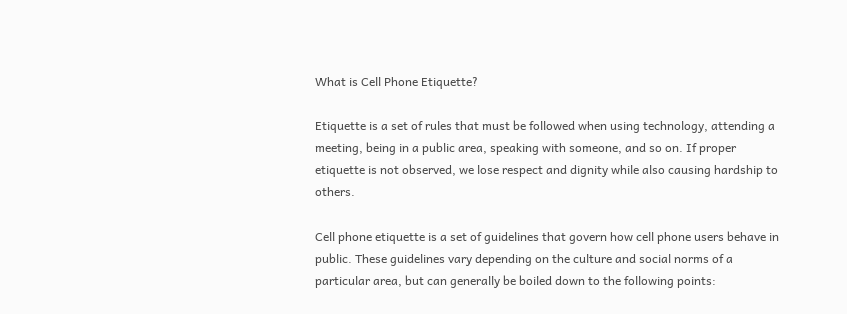What is Cell Phone Etiquette?

Etiquette is a set of rules that must be followed when using technology, attending a meeting, being in a public area, speaking with someone, and so on. If proper etiquette is not observed, we lose respect and dignity while also causing hardship to others.

Cell phone etiquette is a set of guidelines that govern how cell phone users behave in public. These guidelines vary depending on the culture and social norms of a particular area, but can generally be boiled down to the following points: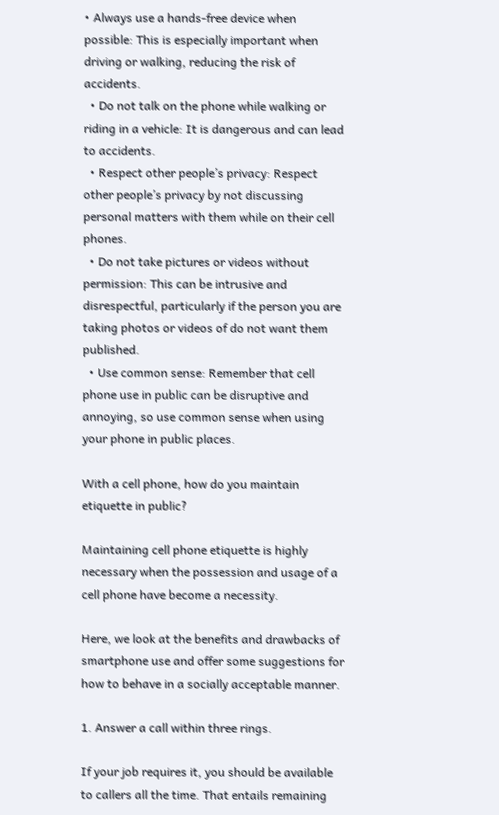• Always use a hands-free device when possible: This is especially important when driving or walking, reducing the risk of accidents.
  • Do not talk on the phone while walking or riding in a vehicle: It is dangerous and can lead to accidents.
  • Respect other people’s privacy: Respect other people’s privacy by not discussing personal matters with them while on their cell phones.
  • Do not take pictures or videos without permission: This can be intrusive and disrespectful, particularly if the person you are taking photos or videos of do not want them published.
  • Use common sense: Remember that cell phone use in public can be disruptive and annoying, so use common sense when using your phone in public places.

With a cell phone, how do you maintain etiquette in public?

Maintaining cell phone etiquette is highly necessary when the possession and usage of a cell phone have become a necessity.

Here, we look at the benefits and drawbacks of smartphone use and offer some suggestions for how to behave in a socially acceptable manner.

1. Answer a call within three rings.

If your job requires it, you should be available to callers all the time. That entails remaining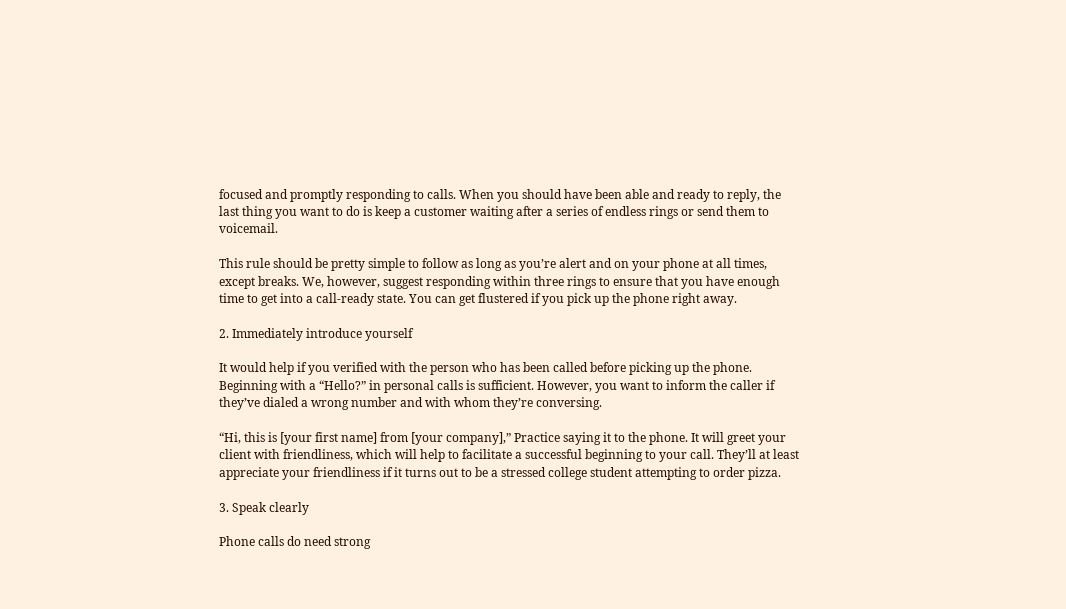focused and promptly responding to calls. When you should have been able and ready to reply, the last thing you want to do is keep a customer waiting after a series of endless rings or send them to voicemail.

This rule should be pretty simple to follow as long as you’re alert and on your phone at all times, except breaks. We, however, suggest responding within three rings to ensure that you have enough time to get into a call-ready state. You can get flustered if you pick up the phone right away.

2. Immediately introduce yourself

It would help if you verified with the person who has been called before picking up the phone. Beginning with a “Hello?” in personal calls is sufficient. However, you want to inform the caller if they’ve dialed a wrong number and with whom they’re conversing.

“Hi, this is [your first name] from [your company],” Practice saying it to the phone. It will greet your client with friendliness, which will help to facilitate a successful beginning to your call. They’ll at least appreciate your friendliness if it turns out to be a stressed college student attempting to order pizza.

3. Speak clearly

Phone calls do need strong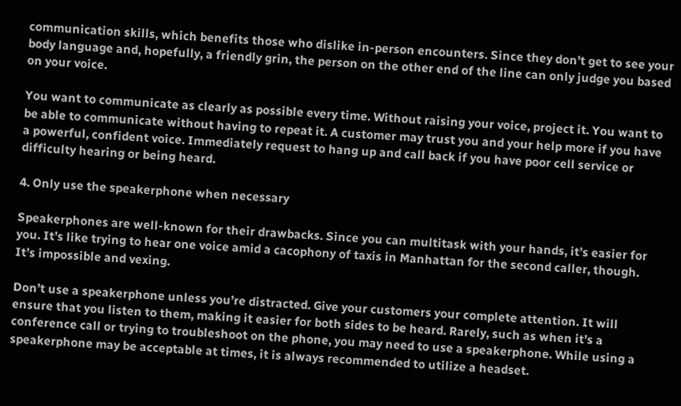communication skills, which benefits those who dislike in-person encounters. Since they don’t get to see your body language and, hopefully, a friendly grin, the person on the other end of the line can only judge you based on your voice.

You want to communicate as clearly as possible every time. Without raising your voice, project it. You want to be able to communicate without having to repeat it. A customer may trust you and your help more if you have a powerful, confident voice. Immediately request to hang up and call back if you have poor cell service or difficulty hearing or being heard.

4. Only use the speakerphone when necessary

Speakerphones are well-known for their drawbacks. Since you can multitask with your hands, it’s easier for you. It’s like trying to hear one voice amid a cacophony of taxis in Manhattan for the second caller, though. It’s impossible and vexing.

Don’t use a speakerphone unless you’re distracted. Give your customers your complete attention. It will ensure that you listen to them, making it easier for both sides to be heard. Rarely, such as when it’s a conference call or trying to troubleshoot on the phone, you may need to use a speakerphone. While using a speakerphone may be acceptable at times, it is always recommended to utilize a headset.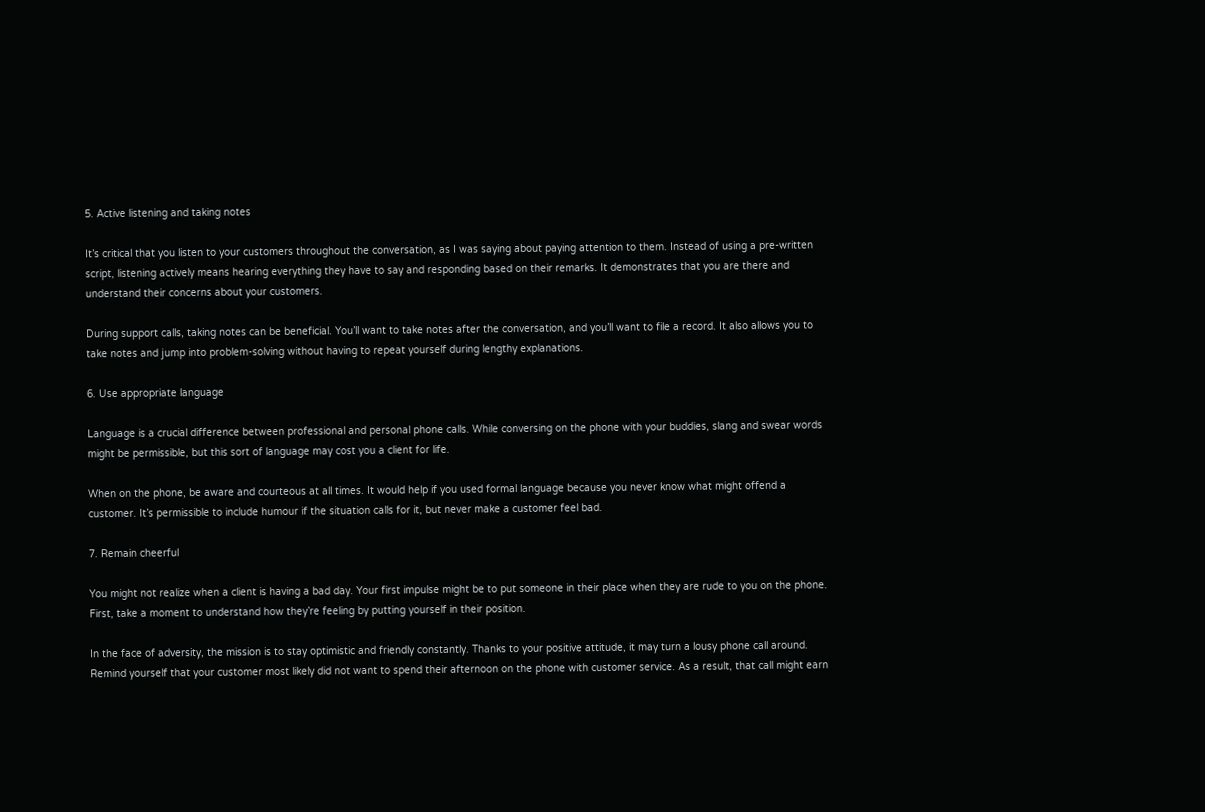5. Active listening and taking notes

It’s critical that you listen to your customers throughout the conversation, as I was saying about paying attention to them. Instead of using a pre-written script, listening actively means hearing everything they have to say and responding based on their remarks. It demonstrates that you are there and understand their concerns about your customers.

During support calls, taking notes can be beneficial. You’ll want to take notes after the conversation, and you’ll want to file a record. It also allows you to take notes and jump into problem-solving without having to repeat yourself during lengthy explanations.

6. Use appropriate language

Language is a crucial difference between professional and personal phone calls. While conversing on the phone with your buddies, slang and swear words might be permissible, but this sort of language may cost you a client for life.

When on the phone, be aware and courteous at all times. It would help if you used formal language because you never know what might offend a customer. It’s permissible to include humour if the situation calls for it, but never make a customer feel bad.

7. Remain cheerful

You might not realize when a client is having a bad day. Your first impulse might be to put someone in their place when they are rude to you on the phone. First, take a moment to understand how they’re feeling by putting yourself in their position.

In the face of adversity, the mission is to stay optimistic and friendly constantly. Thanks to your positive attitude, it may turn a lousy phone call around. Remind yourself that your customer most likely did not want to spend their afternoon on the phone with customer service. As a result, that call might earn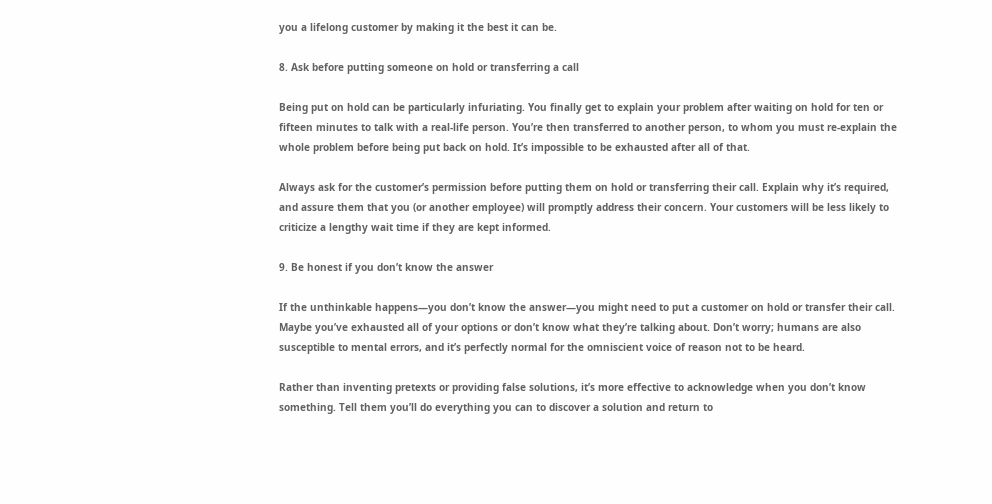you a lifelong customer by making it the best it can be.

8. Ask before putting someone on hold or transferring a call

Being put on hold can be particularly infuriating. You finally get to explain your problem after waiting on hold for ten or fifteen minutes to talk with a real-life person. You’re then transferred to another person, to whom you must re-explain the whole problem before being put back on hold. It’s impossible to be exhausted after all of that.

Always ask for the customer’s permission before putting them on hold or transferring their call. Explain why it’s required, and assure them that you (or another employee) will promptly address their concern. Your customers will be less likely to criticize a lengthy wait time if they are kept informed.

9. Be honest if you don’t know the answer

If the unthinkable happens—you don’t know the answer—you might need to put a customer on hold or transfer their call. Maybe you’ve exhausted all of your options or don’t know what they’re talking about. Don’t worry; humans are also susceptible to mental errors, and it’s perfectly normal for the omniscient voice of reason not to be heard.

Rather than inventing pretexts or providing false solutions, it’s more effective to acknowledge when you don’t know something. Tell them you’ll do everything you can to discover a solution and return to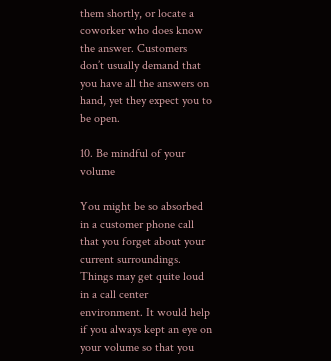them shortly, or locate a coworker who does know the answer. Customers don’t usually demand that you have all the answers on hand, yet they expect you to be open.

10. Be mindful of your volume

You might be so absorbed in a customer phone call that you forget about your current surroundings. Things may get quite loud in a call center environment. It would help if you always kept an eye on your volume so that you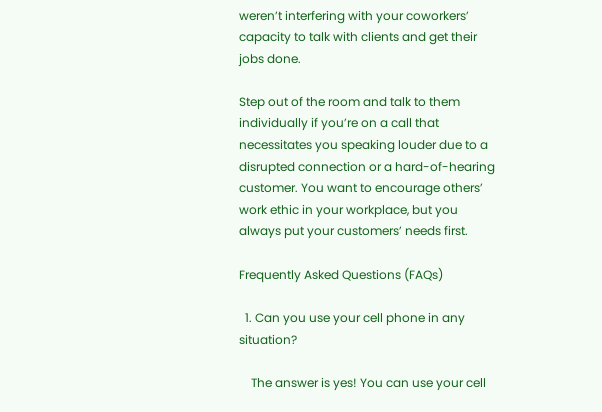weren’t interfering with your coworkers’ capacity to talk with clients and get their jobs done.

Step out of the room and talk to them individually if you’re on a call that necessitates you speaking louder due to a disrupted connection or a hard-of-hearing customer. You want to encourage others’ work ethic in your workplace, but you always put your customers’ needs first.

Frequently Asked Questions (FAQs)

  1. Can you use your cell phone in any situation?

    The answer is yes! You can use your cell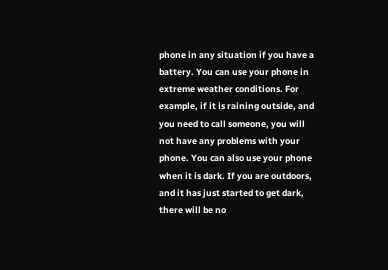phone in any situation if you have a battery. You can use your phone in extreme weather conditions. For example, if it is raining outside, and you need to call someone, you will not have any problems with your phone. You can also use your phone when it is dark. If you are outdoors, and it has just started to get dark, there will be no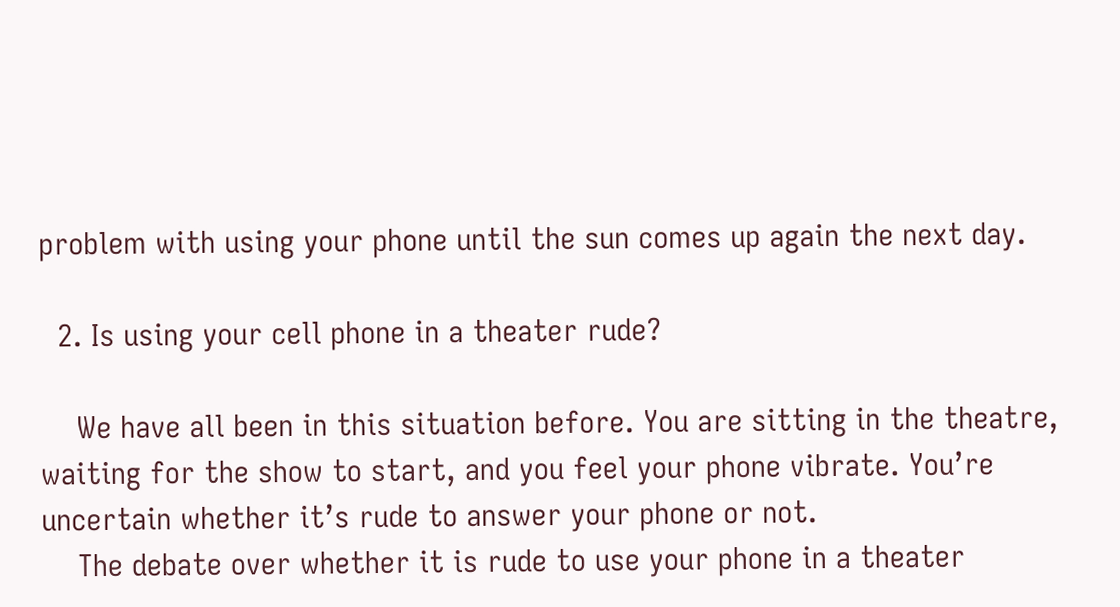problem with using your phone until the sun comes up again the next day.

  2. Is using your cell phone in a theater rude?

    We have all been in this situation before. You are sitting in the theatre, waiting for the show to start, and you feel your phone vibrate. You’re uncertain whether it’s rude to answer your phone or not.
    The debate over whether it is rude to use your phone in a theater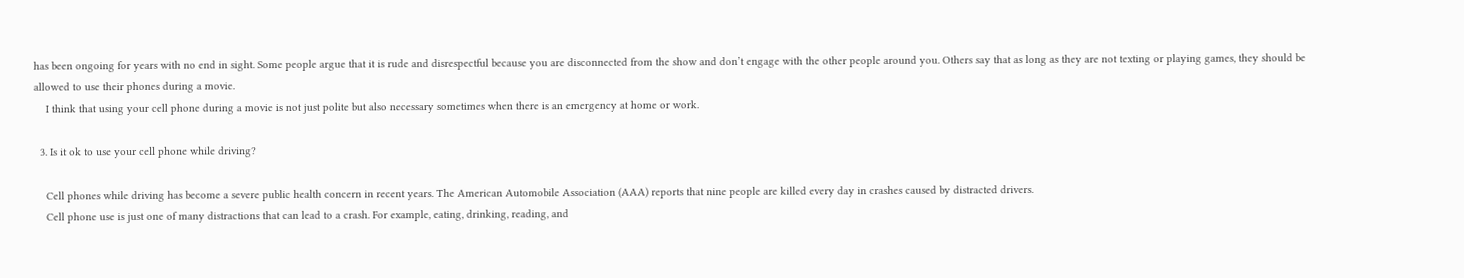has been ongoing for years with no end in sight. Some people argue that it is rude and disrespectful because you are disconnected from the show and don’t engage with the other people around you. Others say that as long as they are not texting or playing games, they should be allowed to use their phones during a movie.
    I think that using your cell phone during a movie is not just polite but also necessary sometimes when there is an emergency at home or work.

  3. Is it ok to use your cell phone while driving?

    Cell phones while driving has become a severe public health concern in recent years. The American Automobile Association (AAA) reports that nine people are killed every day in crashes caused by distracted drivers.
    Cell phone use is just one of many distractions that can lead to a crash. For example, eating, drinking, reading, and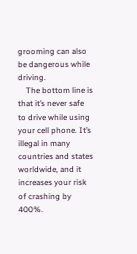grooming can also be dangerous while driving.
    The bottom line is that it’s never safe to drive while using your cell phone. It’s illegal in many countries and states worldwide, and it increases your risk of crashing by 400%.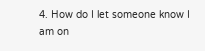4. How do I let someone know I am on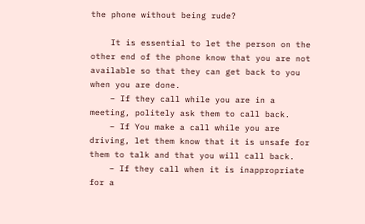the phone without being rude?

    It is essential to let the person on the other end of the phone know that you are not available so that they can get back to you when you are done.
    – If they call while you are in a meeting, politely ask them to call back.
    – If You make a call while you are driving, let them know that it is unsafe for them to talk and that you will call back.
    – If they call when it is inappropriate for a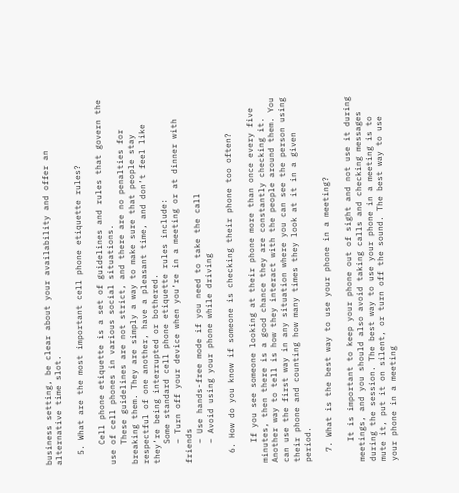business setting, be clear about your availability and offer an alternative time slot.

  5. What are the most important cell phone etiquette rules?

    Cell phone etiquette is a set of guidelines and rules that govern the use of cell phones in various social situations.
    These guidelines are not strict, and there are no penalties for breaking them. They are simply a way to make sure that people stay respectful of one another, have a pleasant time, and don’t feel like they’re being interrupted or bothered.
    Some standard cell phone etiquette rules include:
    – Turn off your device when you’re in a meeting or at dinner with friends
    – Use hands-free mode if you need to take the call
    – Avoid using your phone while driving

  6. How do you know if someone is checking their phone too often?

    If you see someone looking at their phone more than once every five minutes, then there is a good chance they are constantly checking it. Another way to tell is how they interact with the people around them. You can use the first way in any situation where you can see the person using their phone and counting how many times they look at it in a given period.

  7. What is the best way to use your phone in a meeting?

    It is important to keep your phone out of sight and not use it during meetings, and you should also avoid taking calls and checking messages during the session. The best way to use your phone in a meeting is to mute it, put it on silent, or turn off the sound. The best way to use your phone in a meeting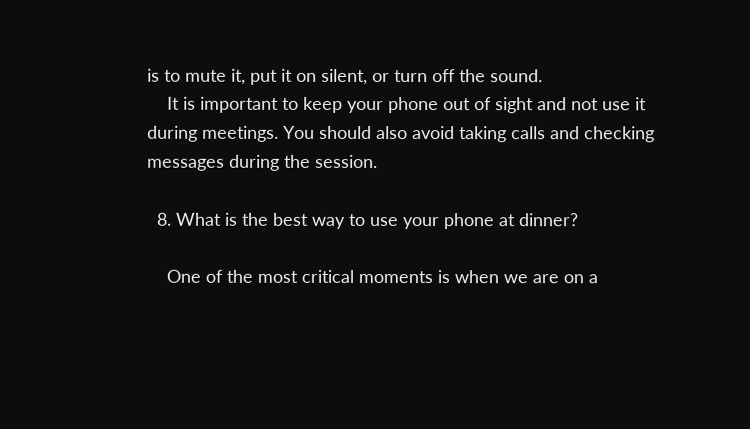is to mute it, put it on silent, or turn off the sound.
    It is important to keep your phone out of sight and not use it during meetings. You should also avoid taking calls and checking messages during the session.

  8. What is the best way to use your phone at dinner?

    One of the most critical moments is when we are on a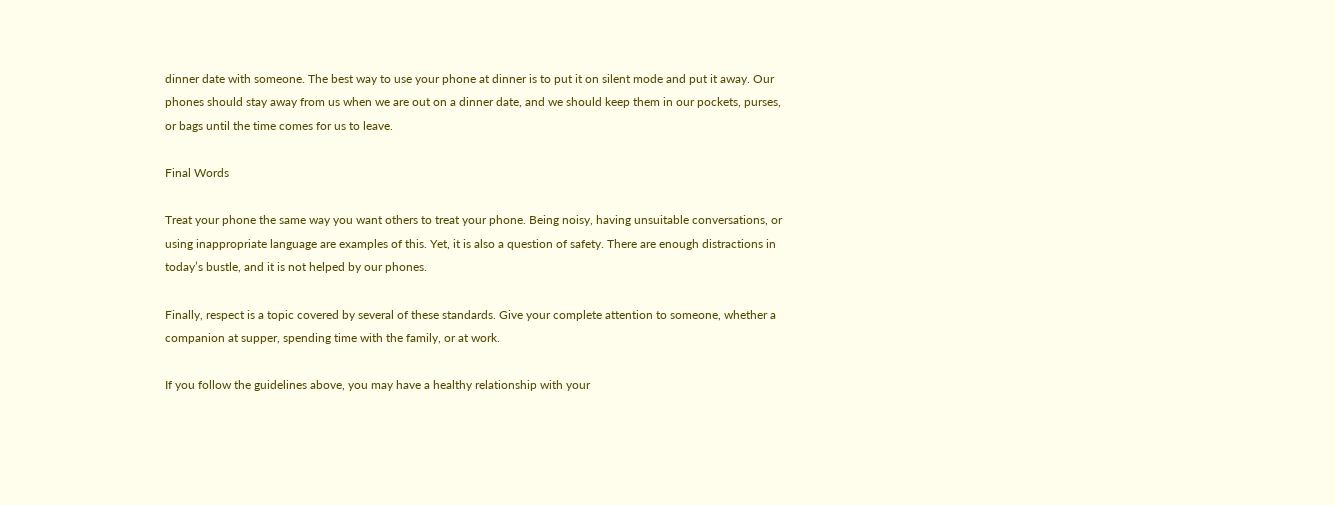dinner date with someone. The best way to use your phone at dinner is to put it on silent mode and put it away. Our phones should stay away from us when we are out on a dinner date, and we should keep them in our pockets, purses, or bags until the time comes for us to leave.

Final Words

Treat your phone the same way you want others to treat your phone. Being noisy, having unsuitable conversations, or using inappropriate language are examples of this. Yet, it is also a question of safety. There are enough distractions in today’s bustle, and it is not helped by our phones.

Finally, respect is a topic covered by several of these standards. Give your complete attention to someone, whether a companion at supper, spending time with the family, or at work.

If you follow the guidelines above, you may have a healthy relationship with your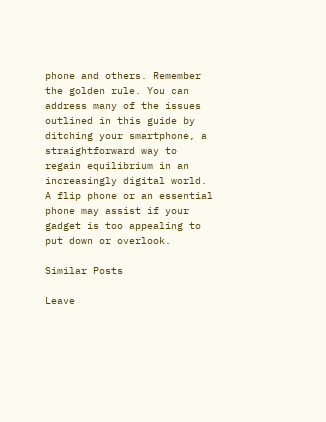phone and others. Remember the golden rule. You can address many of the issues outlined in this guide by ditching your smartphone, a straightforward way to regain equilibrium in an increasingly digital world. A flip phone or an essential phone may assist if your gadget is too appealing to put down or overlook.

Similar Posts

Leave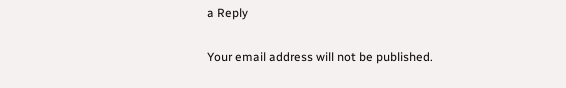a Reply

Your email address will not be published.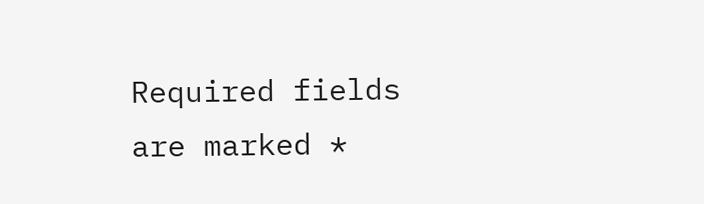Required fields are marked *